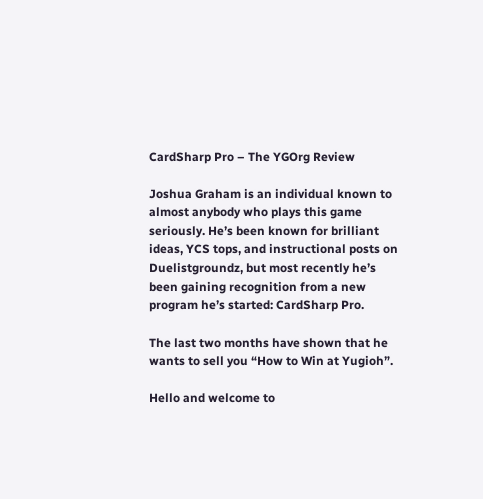CardSharp Pro – The YGOrg Review

Joshua Graham is an individual known to almost anybody who plays this game seriously. He’s been known for brilliant ideas, YCS tops, and instructional posts on Duelistgroundz, but most recently he’s been gaining recognition from a new program he’s started: CardSharp Pro.

The last two months have shown that he wants to sell you “How to Win at Yugioh”.

Hello and welcome to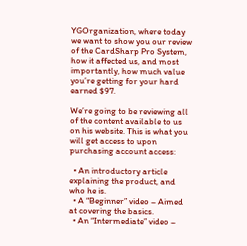YGOrganization, where today we want to show you our review of the CardSharp Pro System, how it affected us, and most importantly, how much value you’re getting for your hard earned $97.

We’re going to be reviewing all of the content available to us on his website. This is what you will get access to upon purchasing account access:

  • An introductory article explaining the product, and who he is.
  • A “Beginner” video – Aimed at covering the basics.
  • An “Intermediate” video –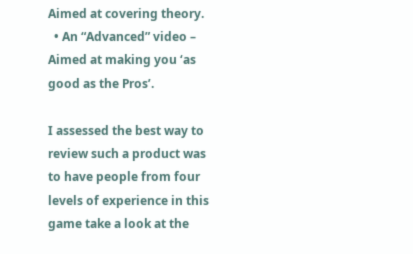Aimed at covering theory.
  • An “Advanced” video – Aimed at making you ‘as good as the Pros’.

I assessed the best way to review such a product was to have people from four levels of experience in this game take a look at the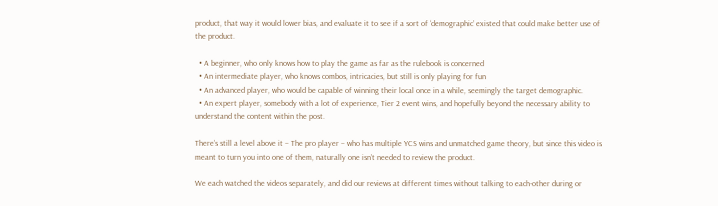product, that way it would lower bias, and evaluate it to see if a sort of ‘demographic’ existed that could make better use of the product.

  • A beginner, who only knows how to play the game as far as the rulebook is concerned
  • An intermediate player, who knows combos, intricacies, but still is only playing for fun
  • An advanced player, who would be capable of winning their local once in a while, seemingly the target demographic.
  • An expert player, somebody with a lot of experience, Tier 2 event wins, and hopefully beyond the necessary ability to understand the content within the post.

There’s still a level above it – The pro player – who has multiple YCS wins and unmatched game theory, but since this video is meant to turn you into one of them, naturally one isn’t needed to review the product.

We each watched the videos separately, and did our reviews at different times without talking to each-other during or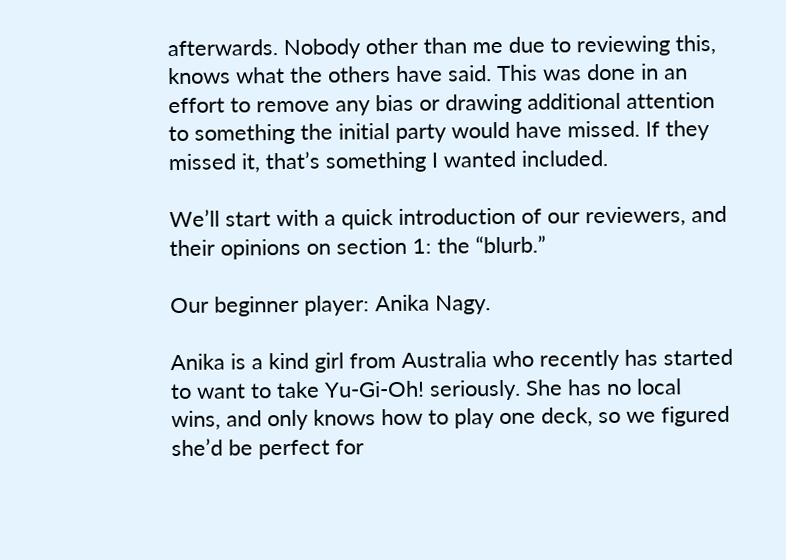afterwards. Nobody other than me due to reviewing this, knows what the others have said. This was done in an effort to remove any bias or drawing additional attention to something the initial party would have missed. If they missed it, that’s something I wanted included.

We’ll start with a quick introduction of our reviewers, and their opinions on section 1: the “blurb.”

Our beginner player: Anika Nagy.

Anika is a kind girl from Australia who recently has started to want to take Yu-Gi-Oh! seriously. She has no local wins, and only knows how to play one deck, so we figured she’d be perfect for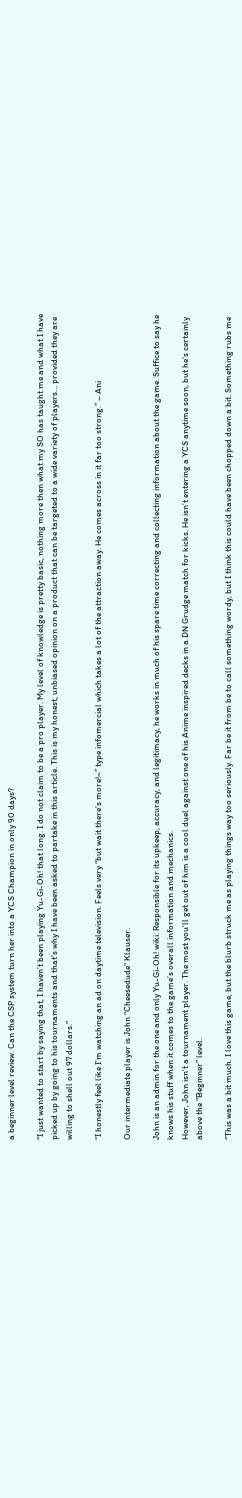a beginner level review. Can the CSP system turn her into a YCS Champion in only 90 days?

“I just wanted to start by saying that, I haven’t been playing Yu-Gi-Oh! that long. I do not claim to be a pro player. My level of knowledge is pretty basic, nothing more then what my SO has taught me and what I have picked up by going to his tournaments and that’s why I have been asked to partake in this article. This is my honest, unbiased opinion on a product that can be targeted to a wide variety of players… provided they are willing to shell out 97 dollars.”

“I honestly feel like I’m watching an ad on daytime television. Feels very “but wait there’s more!~” type infomercial which takes a lot of the attraction away. He comes across in it far too strong.” – Ani

Our intermediate player is John “Cheesedude” Klauser.

John is an admin for the one and only Yu-Gi-Oh! wiki. Responsible for its upkeep, accuracy, and legitimacy, he works in much of his spare time correcting and collecting information about the game. Suffice to say he knows his stuff when it comes to the game’s overall information and mechanics.
However, John isn’t a tournament player. The most you’ll get out of him is a cool duel against one of his Anime inspired decks in a DN Grudge match for kicks. He isn’t entering a YCS anytime soon, but he’s certainly above the “Beginner” level.

“This was a bit much. I love this game, but the blurb struck me as playing things way too seriously. Far be it from be to call something wordy, but I think this could have been chopped down a bit. Something rubs me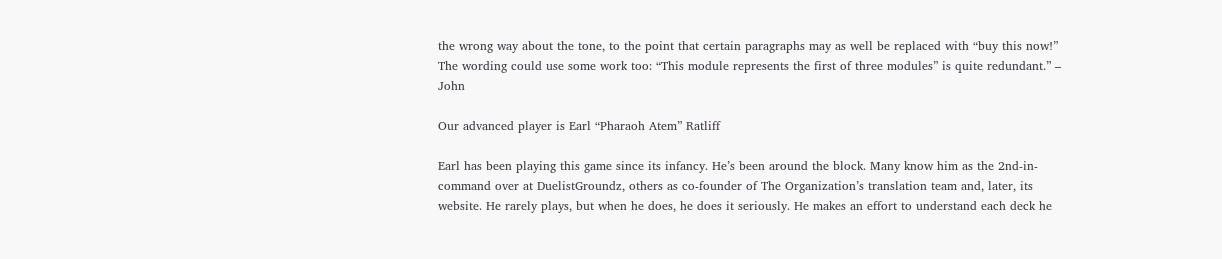the wrong way about the tone, to the point that certain paragraphs may as well be replaced with “buy this now!” The wording could use some work too: “This module represents the first of three modules” is quite redundant.” – John

Our advanced player is Earl “Pharaoh Atem” Ratliff

Earl has been playing this game since its infancy. He’s been around the block. Many know him as the 2nd-in-command over at DuelistGroundz, others as co-founder of The Organization’s translation team and, later, its website. He rarely plays, but when he does, he does it seriously. He makes an effort to understand each deck he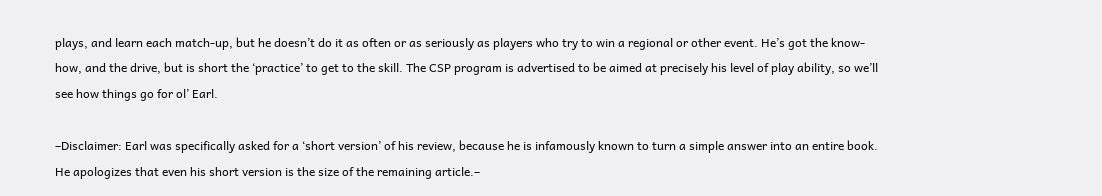plays, and learn each match-up, but he doesn’t do it as often or as seriously as players who try to win a regional or other event. He’s got the know-how, and the drive, but is short the ‘practice’ to get to the skill. The CSP program is advertised to be aimed at precisely his level of play ability, so we’ll see how things go for ol’ Earl.

–Disclaimer: Earl was specifically asked for a ‘short version’ of his review, because he is infamously known to turn a simple answer into an entire book. He apologizes that even his short version is the size of the remaining article.–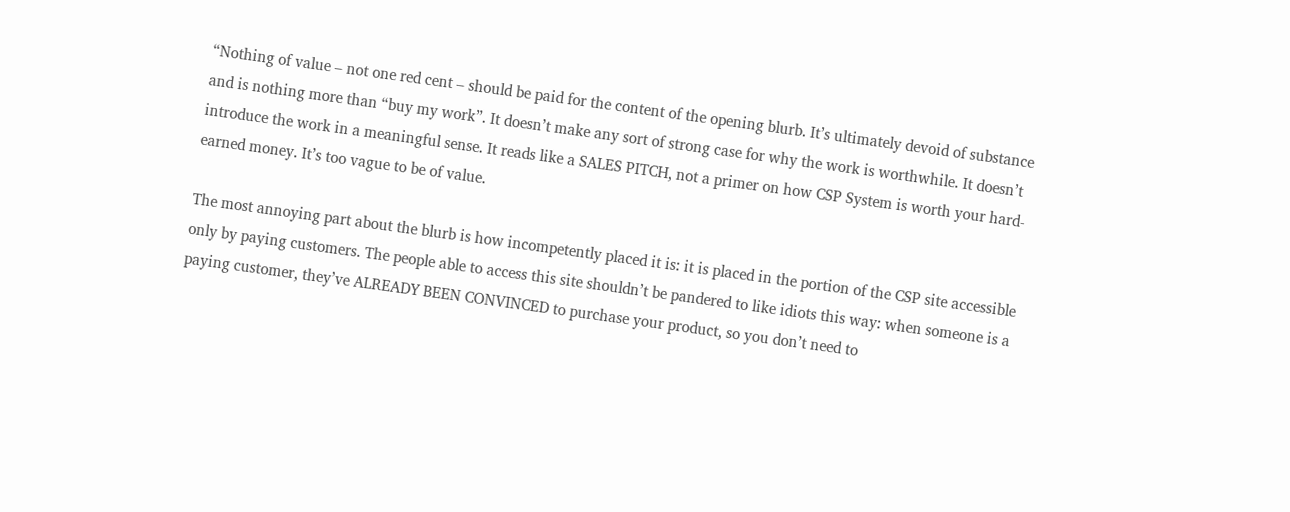“Nothing of value – not one red cent – should be paid for the content of the opening blurb. It’s ultimately devoid of substance and is nothing more than “buy my work”. It doesn’t make any sort of strong case for why the work is worthwhile. It doesn’t introduce the work in a meaningful sense. It reads like a SALES PITCH, not a primer on how CSP System is worth your hard-earned money. It’s too vague to be of value.

The most annoying part about the blurb is how incompetently placed it is: it is placed in the portion of the CSP site accessible only by paying customers. The people able to access this site shouldn’t be pandered to like idiots this way: when someone is a paying customer, they’ve ALREADY BEEN CONVINCED to purchase your product, so you don’t need to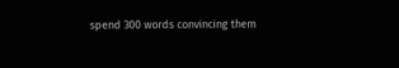spend 300 words convincing them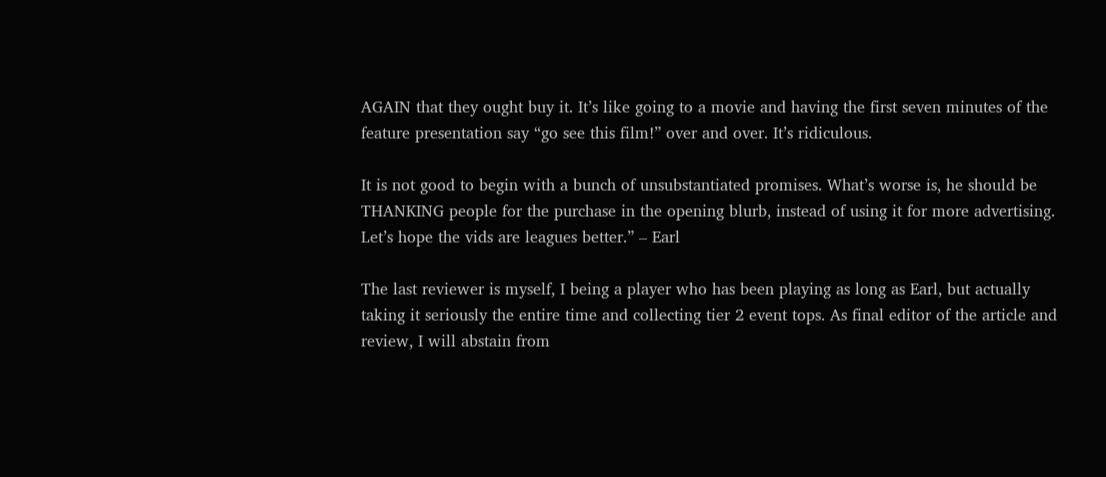AGAIN that they ought buy it. It’s like going to a movie and having the first seven minutes of the feature presentation say “go see this film!” over and over. It’s ridiculous.

It is not good to begin with a bunch of unsubstantiated promises. What’s worse is, he should be THANKING people for the purchase in the opening blurb, instead of using it for more advertising. Let’s hope the vids are leagues better.” – Earl

The last reviewer is myself, I being a player who has been playing as long as Earl, but actually taking it seriously the entire time and collecting tier 2 event tops. As final editor of the article and review, I will abstain from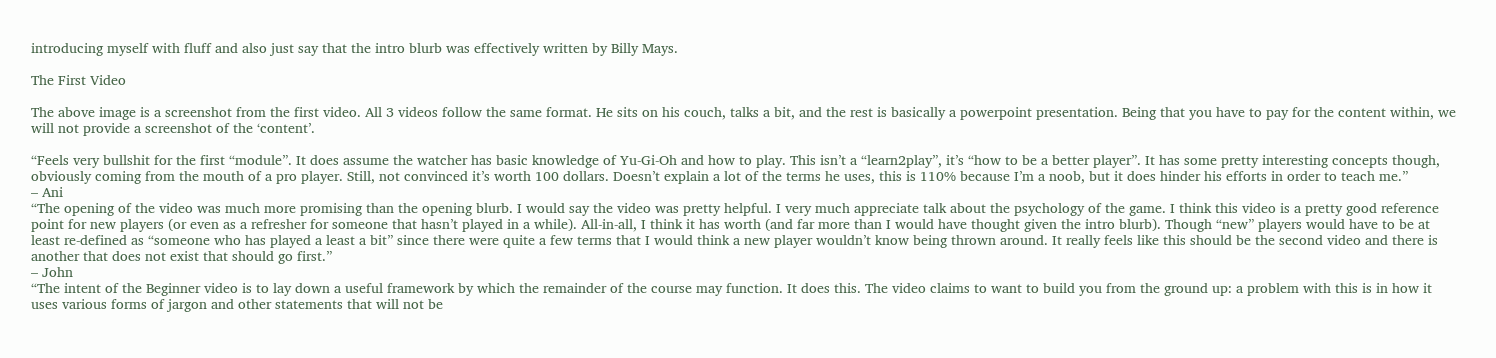introducing myself with fluff and also just say that the intro blurb was effectively written by Billy Mays.

The First Video

The above image is a screenshot from the first video. All 3 videos follow the same format. He sits on his couch, talks a bit, and the rest is basically a powerpoint presentation. Being that you have to pay for the content within, we will not provide a screenshot of the ‘content’.

“Feels very bullshit for the first “module”. It does assume the watcher has basic knowledge of Yu-Gi-Oh and how to play. This isn’t a “learn2play”, it’s “how to be a better player”. It has some pretty interesting concepts though, obviously coming from the mouth of a pro player. Still, not convinced it’s worth 100 dollars. Doesn’t explain a lot of the terms he uses, this is 110% because I’m a noob, but it does hinder his efforts in order to teach me.”
– Ani
“The opening of the video was much more promising than the opening blurb. I would say the video was pretty helpful. I very much appreciate talk about the psychology of the game. I think this video is a pretty good reference point for new players (or even as a refresher for someone that hasn’t played in a while). All-in-all, I think it has worth (and far more than I would have thought given the intro blurb). Though “new” players would have to be at least re-defined as “someone who has played a least a bit” since there were quite a few terms that I would think a new player wouldn’t know being thrown around. It really feels like this should be the second video and there is another that does not exist that should go first.”
– John
“The intent of the Beginner video is to lay down a useful framework by which the remainder of the course may function. It does this. The video claims to want to build you from the ground up: a problem with this is in how it uses various forms of jargon and other statements that will not be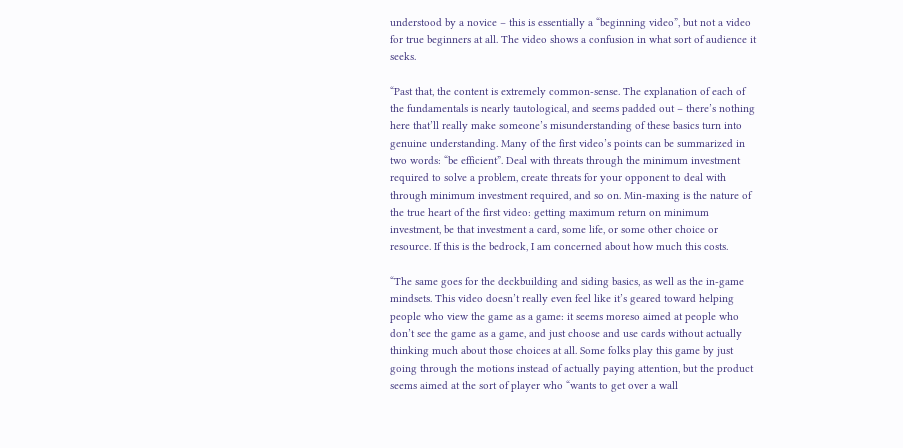understood by a novice – this is essentially a “beginning video”, but not a video for true beginners at all. The video shows a confusion in what sort of audience it seeks.

“Past that, the content is extremely common-sense. The explanation of each of the fundamentals is nearly tautological, and seems padded out – there’s nothing here that’ll really make someone’s misunderstanding of these basics turn into genuine understanding. Many of the first video’s points can be summarized in two words: “be efficient”. Deal with threats through the minimum investment required to solve a problem, create threats for your opponent to deal with through minimum investment required, and so on. Min-maxing is the nature of the true heart of the first video: getting maximum return on minimum investment, be that investment a card, some life, or some other choice or resource. If this is the bedrock, I am concerned about how much this costs.

“The same goes for the deckbuilding and siding basics, as well as the in-game mindsets. This video doesn’t really even feel like it’s geared toward helping people who view the game as a game: it seems moreso aimed at people who don’t see the game as a game, and just choose and use cards without actually thinking much about those choices at all. Some folks play this game by just going through the motions instead of actually paying attention, but the product seems aimed at the sort of player who “wants to get over a wall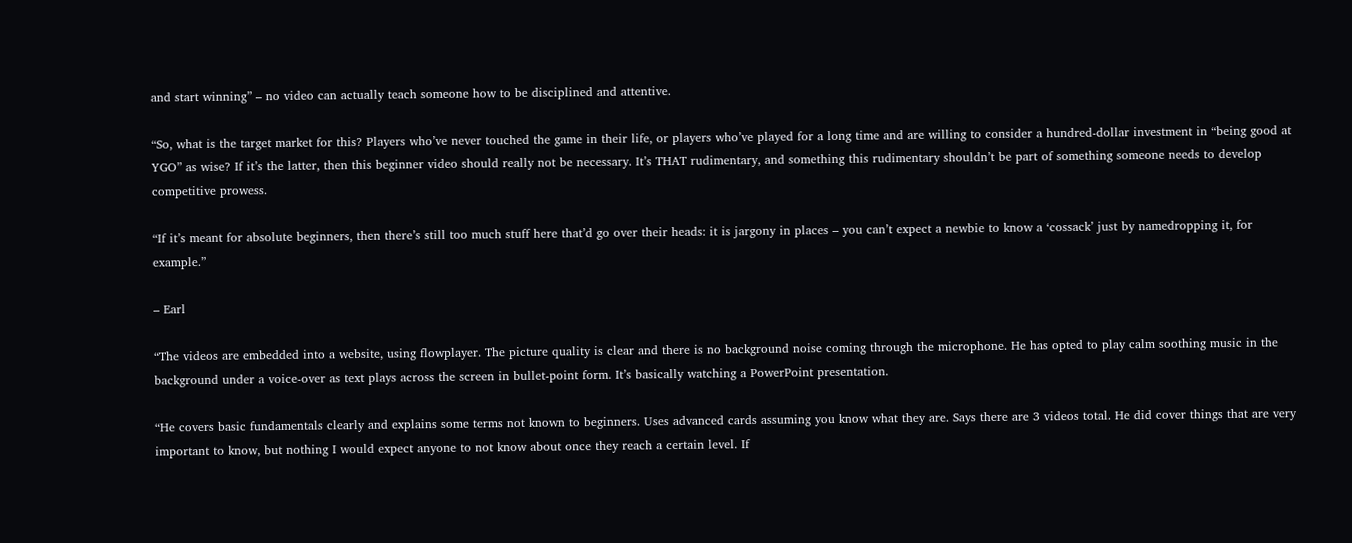and start winning” – no video can actually teach someone how to be disciplined and attentive.

“So, what is the target market for this? Players who’ve never touched the game in their life, or players who’ve played for a long time and are willing to consider a hundred-dollar investment in “being good at YGO” as wise? If it’s the latter, then this beginner video should really not be necessary. It’s THAT rudimentary, and something this rudimentary shouldn’t be part of something someone needs to develop competitive prowess.

“If it’s meant for absolute beginners, then there’s still too much stuff here that’d go over their heads: it is jargony in places – you can’t expect a newbie to know a ‘cossack’ just by namedropping it, for example.”

– Earl

“The videos are embedded into a website, using flowplayer. The picture quality is clear and there is no background noise coming through the microphone. He has opted to play calm soothing music in the background under a voice-over as text plays across the screen in bullet-point form. It’s basically watching a PowerPoint presentation.

“He covers basic fundamentals clearly and explains some terms not known to beginners. Uses advanced cards assuming you know what they are. Says there are 3 videos total. He did cover things that are very important to know, but nothing I would expect anyone to not know about once they reach a certain level. If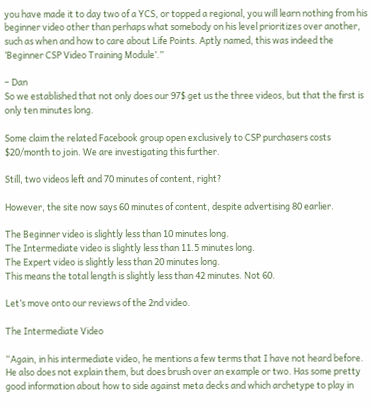you have made it to day two of a YCS, or topped a regional, you will learn nothing from his beginner video other than perhaps what somebody on his level prioritizes over another, such as when and how to care about Life Points. Aptly named, this was indeed the ‘Beginner CSP Video Training Module’.”

– Dan
So we established that not only does our 97$ get us the three videos, but that the first is only ten minutes long.

Some claim the related Facebook group open exclusively to CSP purchasers costs $20/month to join. We are investigating this further.

Still, two videos left and 70 minutes of content, right?

However, the site now says 60 minutes of content, despite advertising 80 earlier.

The Beginner video is slightly less than 10 minutes long.
The Intermediate video is slightly less than 11.5 minutes long.
The Expert video is slightly less than 20 minutes long.
This means the total length is slightly less than 42 minutes. Not 60.

Let’s move onto our reviews of the 2nd video.

The Intermediate Video

“Again, in his intermediate video, he mentions a few terms that I have not heard before. He also does not explain them, but does brush over an example or two. Has some pretty good information about how to side against meta decks and which archetype to play in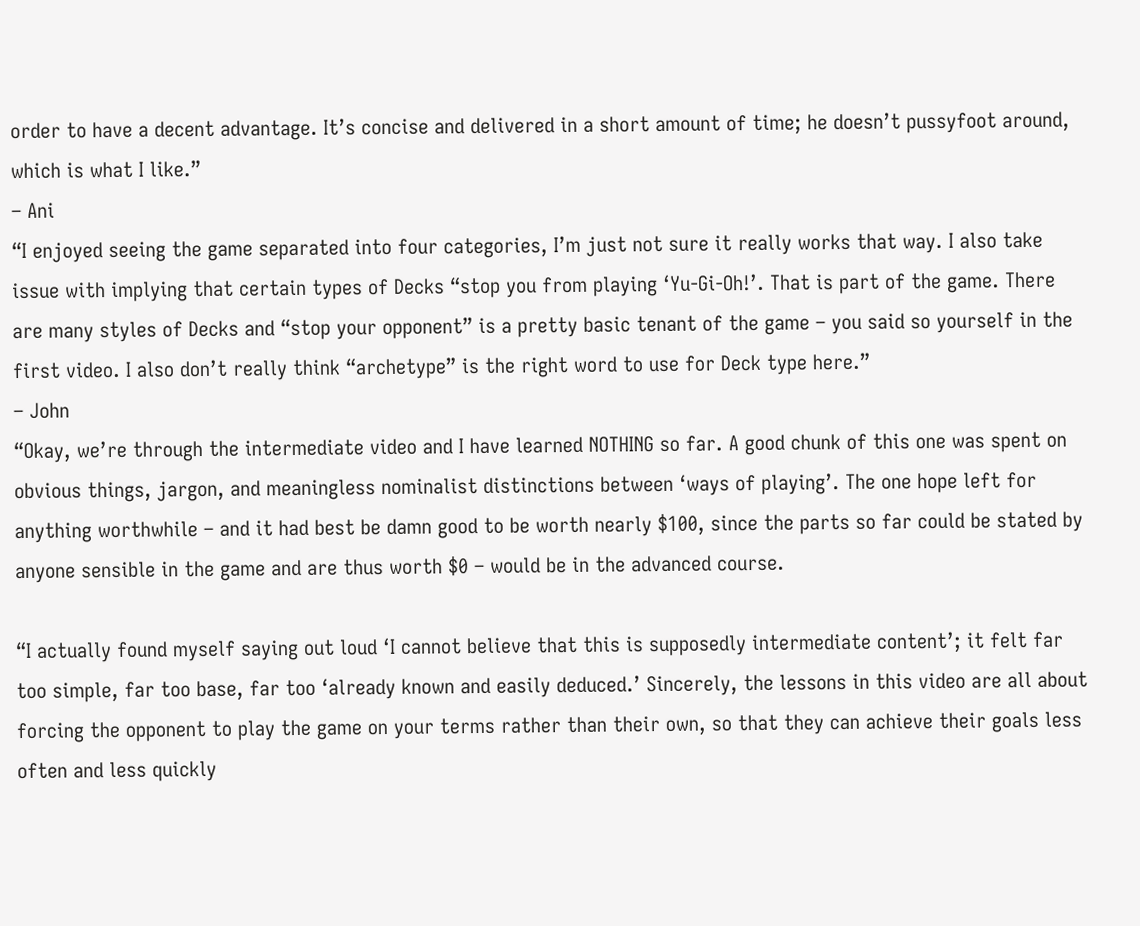order to have a decent advantage. It’s concise and delivered in a short amount of time; he doesn’t pussyfoot around, which is what I like.”
– Ani
“I enjoyed seeing the game separated into four categories, I’m just not sure it really works that way. I also take issue with implying that certain types of Decks “stop you from playing ‘Yu-Gi-Oh!’. That is part of the game. There are many styles of Decks and “stop your opponent” is a pretty basic tenant of the game – you said so yourself in the first video. I also don’t really think “archetype” is the right word to use for Deck type here.”
– John
“Okay, we’re through the intermediate video and I have learned NOTHING so far. A good chunk of this one was spent on obvious things, jargon, and meaningless nominalist distinctions between ‘ways of playing’. The one hope left for anything worthwhile – and it had best be damn good to be worth nearly $100, since the parts so far could be stated by anyone sensible in the game and are thus worth $0 – would be in the advanced course.

“I actually found myself saying out loud ‘I cannot believe that this is supposedly intermediate content’; it felt far too simple, far too base, far too ‘already known and easily deduced.’ Sincerely, the lessons in this video are all about forcing the opponent to play the game on your terms rather than their own, so that they can achieve their goals less often and less quickly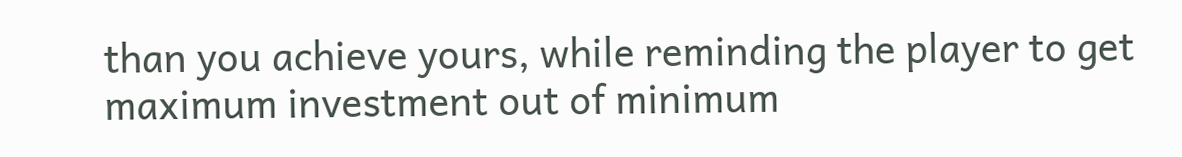than you achieve yours, while reminding the player to get maximum investment out of minimum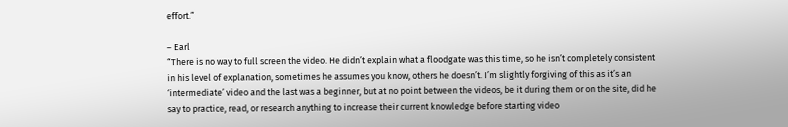effort.”

– Earl
“There is no way to full screen the video. He didn’t explain what a floodgate was this time, so he isn’t completely consistent in his level of explanation, sometimes he assumes you know, others he doesn’t. I’m slightly forgiving of this as it’s an ‘intermediate’ video and the last was a beginner, but at no point between the videos, be it during them or on the site, did he say to practice, read, or research anything to increase their current knowledge before starting video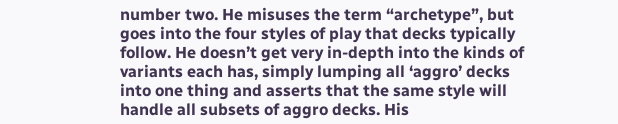number two. He misuses the term “archetype”, but goes into the four styles of play that decks typically follow. He doesn’t get very in-depth into the kinds of variants each has, simply lumping all ‘aggro’ decks into one thing and asserts that the same style will handle all subsets of aggro decks. His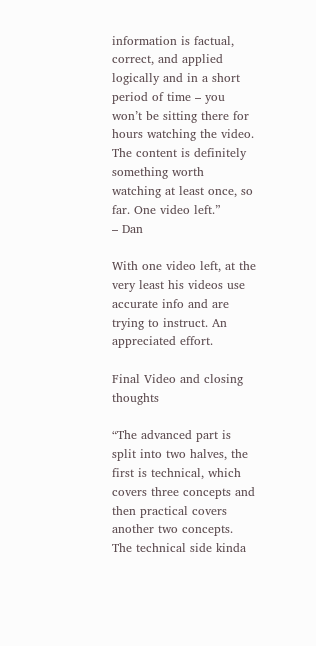information is factual, correct, and applied logically and in a short period of time – you won’t be sitting there for hours watching the video. The content is definitely something worth watching at least once, so far. One video left.”
– Dan

With one video left, at the very least his videos use accurate info and are trying to instruct. An appreciated effort.

Final Video and closing thoughts

“The advanced part is split into two halves, the first is technical, which covers three concepts and then practical covers another two concepts. The technical side kinda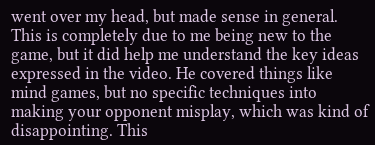went over my head, but made sense in general. This is completely due to me being new to the game, but it did help me understand the key ideas expressed in the video. He covered things like mind games, but no specific techniques into making your opponent misplay, which was kind of disappointing. This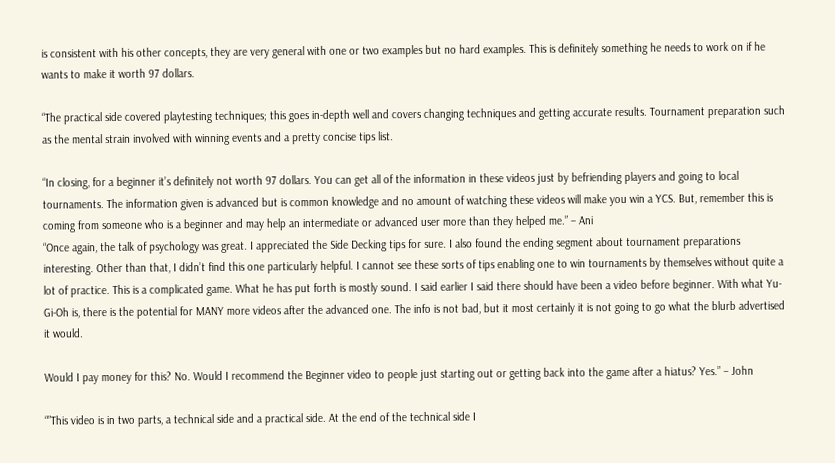is consistent with his other concepts, they are very general with one or two examples but no hard examples. This is definitely something he needs to work on if he wants to make it worth 97 dollars.

“The practical side covered playtesting techniques; this goes in-depth well and covers changing techniques and getting accurate results. Tournament preparation such as the mental strain involved with winning events and a pretty concise tips list.

“In closing, for a beginner it’s definitely not worth 97 dollars. You can get all of the information in these videos just by befriending players and going to local tournaments. The information given is advanced but is common knowledge and no amount of watching these videos will make you win a YCS. But, remember this is coming from someone who is a beginner and may help an intermediate or advanced user more than they helped me.” – Ani
“Once again, the talk of psychology was great. I appreciated the Side Decking tips for sure. I also found the ending segment about tournament preparations interesting. Other than that, I didn’t find this one particularly helpful. I cannot see these sorts of tips enabling one to win tournaments by themselves without quite a lot of practice. This is a complicated game. What he has put forth is mostly sound. I said earlier I said there should have been a video before beginner. With what Yu-Gi-Oh is, there is the potential for MANY more videos after the advanced one. The info is not bad, but it most certainly it is not going to go what the blurb advertised it would.

Would I pay money for this? No. Would I recommend the Beginner video to people just starting out or getting back into the game after a hiatus? Yes.” – John

“”This video is in two parts, a technical side and a practical side. At the end of the technical side I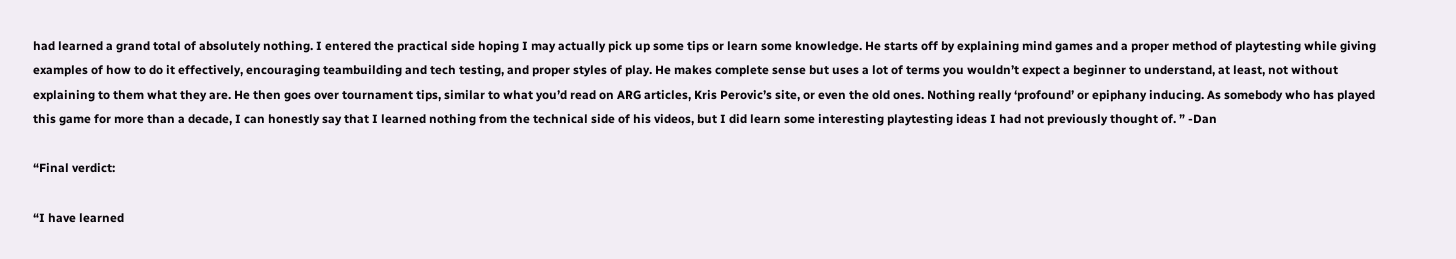had learned a grand total of absolutely nothing. I entered the practical side hoping I may actually pick up some tips or learn some knowledge. He starts off by explaining mind games and a proper method of playtesting while giving examples of how to do it effectively, encouraging teambuilding and tech testing, and proper styles of play. He makes complete sense but uses a lot of terms you wouldn’t expect a beginner to understand, at least, not without explaining to them what they are. He then goes over tournament tips, similar to what you’d read on ARG articles, Kris Perovic’s site, or even the old ones. Nothing really ‘profound’ or epiphany inducing. As somebody who has played this game for more than a decade, I can honestly say that I learned nothing from the technical side of his videos, but I did learn some interesting playtesting ideas I had not previously thought of. ” -Dan

“Final verdict:

“I have learned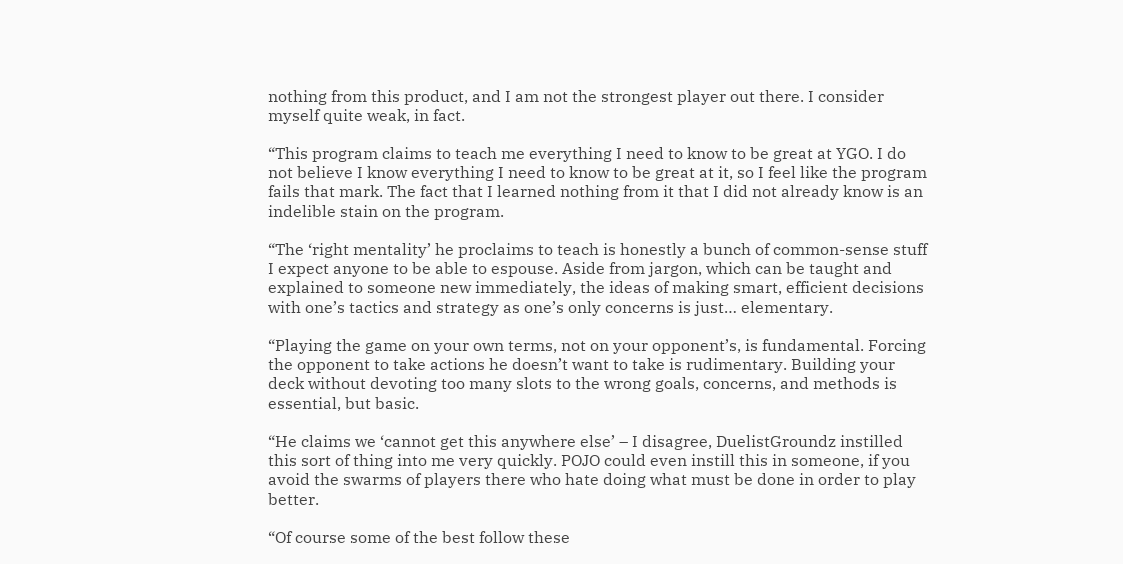nothing from this product, and I am not the strongest player out there. I consider myself quite weak, in fact.

“This program claims to teach me everything I need to know to be great at YGO. I do not believe I know everything I need to know to be great at it, so I feel like the program fails that mark. The fact that I learned nothing from it that I did not already know is an indelible stain on the program.

“The ‘right mentality’ he proclaims to teach is honestly a bunch of common-sense stuff I expect anyone to be able to espouse. Aside from jargon, which can be taught and explained to someone new immediately, the ideas of making smart, efficient decisions with one’s tactics and strategy as one’s only concerns is just… elementary.

“Playing the game on your own terms, not on your opponent’s, is fundamental. Forcing the opponent to take actions he doesn’t want to take is rudimentary. Building your deck without devoting too many slots to the wrong goals, concerns, and methods is essential, but basic.

“He claims we ‘cannot get this anywhere else’ – I disagree, DuelistGroundz instilled this sort of thing into me very quickly. POJO could even instill this in someone, if you avoid the swarms of players there who hate doing what must be done in order to play better.

“Of course some of the best follow these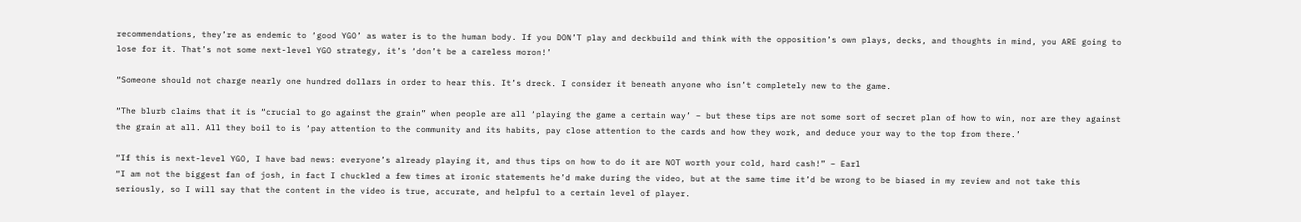recommendations, they’re as endemic to ‘good YGO’ as water is to the human body. If you DON’T play and deckbuild and think with the opposition’s own plays, decks, and thoughts in mind, you ARE going to lose for it. That’s not some next-level YGO strategy, it’s ‘don’t be a careless moron!’

“Someone should not charge nearly one hundred dollars in order to hear this. It’s dreck. I consider it beneath anyone who isn’t completely new to the game.

“The blurb claims that it is “crucial to go against the grain” when people are all ‘playing the game a certain way’ – but these tips are not some sort of secret plan of how to win, nor are they against the grain at all. All they boil to is ‘pay attention to the community and its habits, pay close attention to the cards and how they work, and deduce your way to the top from there.’

“If this is next-level YGO, I have bad news: everyone’s already playing it, and thus tips on how to do it are NOT worth your cold, hard cash!” – Earl
“I am not the biggest fan of josh, in fact I chuckled a few times at ironic statements he’d make during the video, but at the same time it’d be wrong to be biased in my review and not take this seriously, so I will say that the content in the video is true, accurate, and helpful to a certain level of player.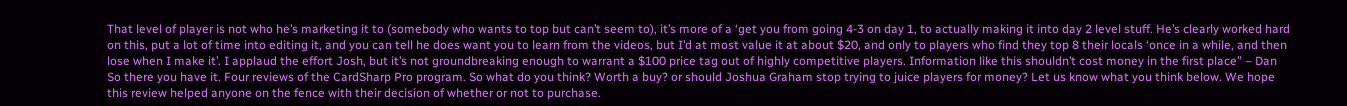That level of player is not who he’s marketing it to (somebody who wants to top but can’t seem to), it’s more of a ‘get you from going 4-3 on day 1, to actually making it into day 2 level stuff. He’s clearly worked hard on this, put a lot of time into editing it, and you can tell he does want you to learn from the videos, but I’d at most value it at about $20, and only to players who find they top 8 their locals ‘once in a while, and then lose when I make it’. I applaud the effort Josh, but it’s not groundbreaking enough to warrant a $100 price tag out of highly competitive players. Information like this shouldn’t cost money in the first place” – Dan
So there you have it. Four reviews of the CardSharp Pro program. So what do you think? Worth a buy? or should Joshua Graham stop trying to juice players for money? Let us know what you think below. We hope this review helped anyone on the fence with their decision of whether or not to purchase.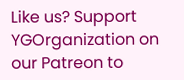Like us? Support YGOrganization on our Patreon to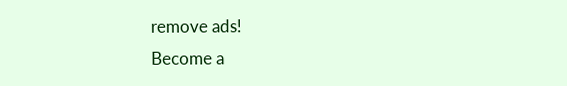remove ads!
Become a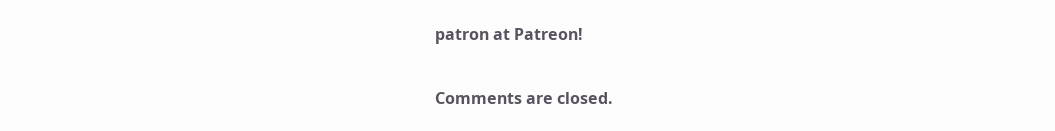patron at Patreon!

Comments are closed.